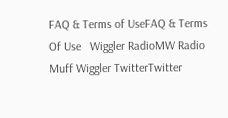FAQ & Terms of UseFAQ & Terms Of Use   Wiggler RadioMW Radio   Muff Wiggler TwitterTwitter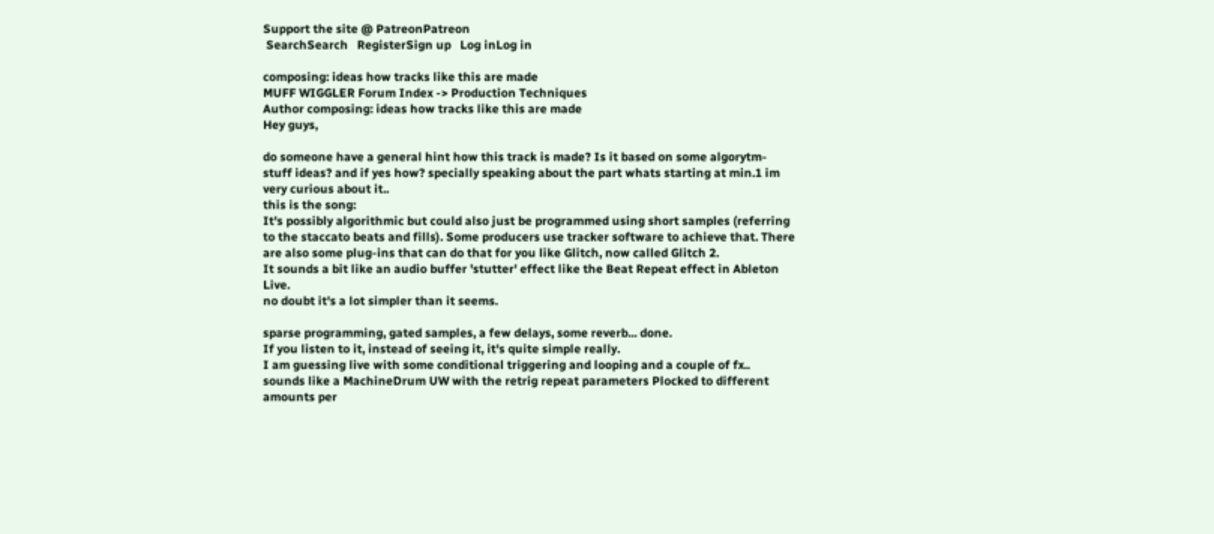Support the site @ PatreonPatreon
 SearchSearch   RegisterSign up   Log inLog in

composing: ideas how tracks like this are made
MUFF WIGGLER Forum Index -> Production Techniques
Author composing: ideas how tracks like this are made
Hey guys,

do someone have a general hint how this track is made? Is it based on some algorytm-stuff ideas? and if yes how? specially speaking about the part whats starting at min.1 im very curious about it..
this is the song:
It's possibly algorithmic but could also just be programmed using short samples (referring to the staccato beats and fills). Some producers use tracker software to achieve that. There are also some plug-ins that can do that for you like Glitch, now called Glitch 2.
It sounds a bit like an audio buffer 'stutter' effect like the Beat Repeat effect in Ableton Live.
no doubt it's a lot simpler than it seems.

sparse programming, gated samples, a few delays, some reverb... done.
If you listen to it, instead of seeing it, it's quite simple really.
I am guessing live with some conditional triggering and looping and a couple of fx..
sounds like a MachineDrum UW with the retrig repeat parameters Plocked to different amounts per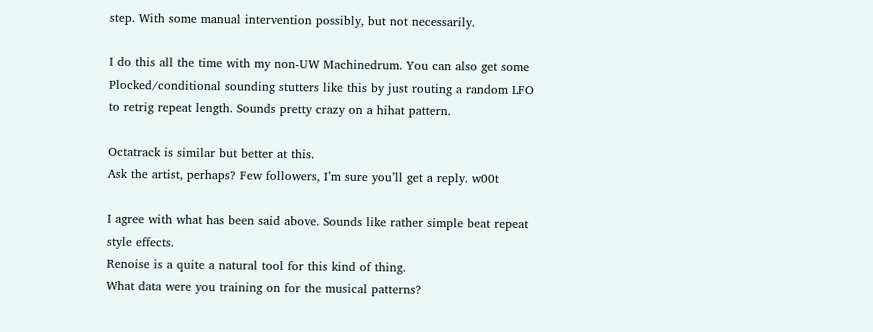step. With some manual intervention possibly, but not necessarily.

I do this all the time with my non-UW Machinedrum. You can also get some Plocked/conditional sounding stutters like this by just routing a random LFO to retrig repeat length. Sounds pretty crazy on a hihat pattern.

Octatrack is similar but better at this.
Ask the artist, perhaps? Few followers, I’m sure you’ll get a reply. w00t

I agree with what has been said above. Sounds like rather simple beat repeat style effects.
Renoise is a quite a natural tool for this kind of thing.
What data were you training on for the musical patterns?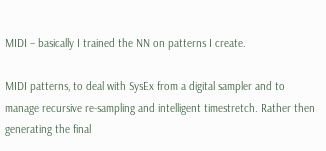MIDI – basically I trained the NN on patterns I create.

MIDI patterns, to deal with SysEx from a digital sampler and to manage recursive re-sampling and intelligent timestretch. Rather then generating the final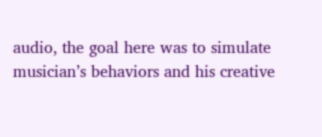audio, the goal here was to simulate musician’s behaviors and his creative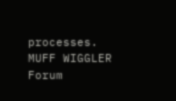processes.
MUFF WIGGLER Forum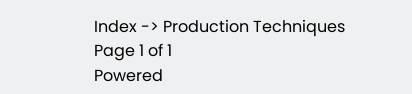Index -> Production Techniques
Page 1 of 1
Powered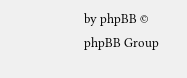by phpBB © phpBB Group